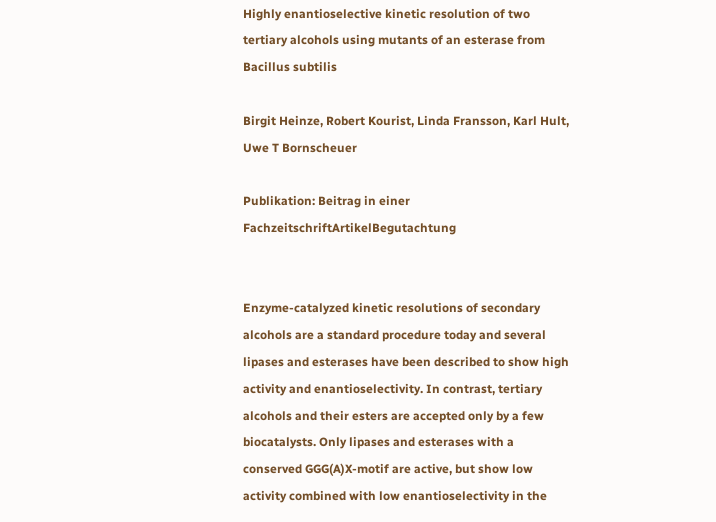Highly enantioselective kinetic resolution of two tertiary alcohols using mutants of an esterase from Bacillus subtilis

Birgit Heinze, Robert Kourist, Linda Fransson, Karl Hult, Uwe T Bornscheuer

Publikation: Beitrag in einer FachzeitschriftArtikelBegutachtung


Enzyme-catalyzed kinetic resolutions of secondary alcohols are a standard procedure today and several lipases and esterases have been described to show high activity and enantioselectivity. In contrast, tertiary alcohols and their esters are accepted only by a few biocatalysts. Only lipases and esterases with a conserved GGG(A)X-motif are active, but show low activity combined with low enantioselectivity in the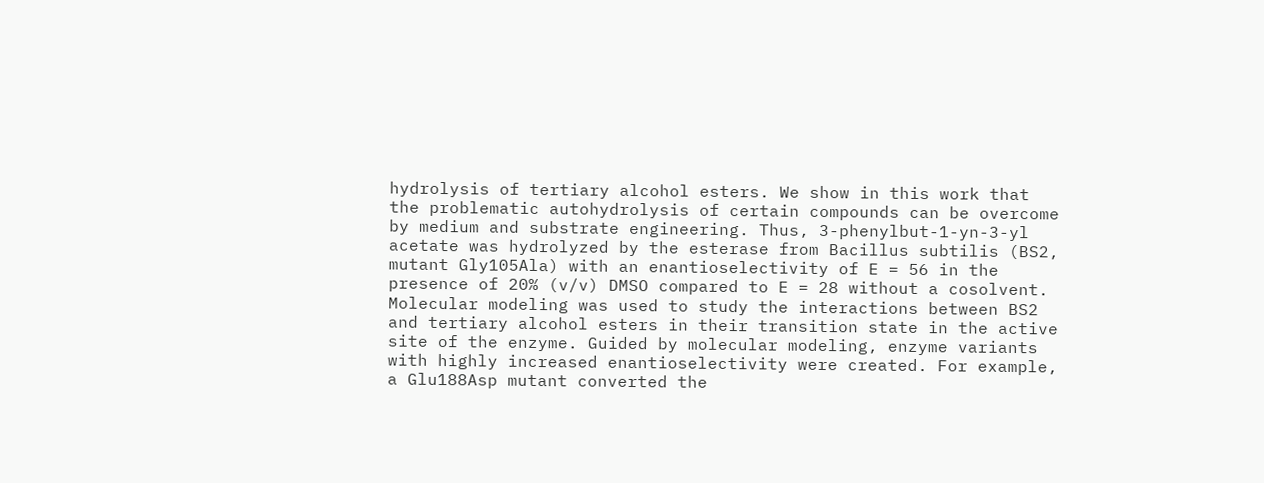hydrolysis of tertiary alcohol esters. We show in this work that the problematic autohydrolysis of certain compounds can be overcome by medium and substrate engineering. Thus, 3-phenylbut-1-yn-3-yl acetate was hydrolyzed by the esterase from Bacillus subtilis (BS2, mutant Gly105Ala) with an enantioselectivity of E = 56 in the presence of 20% (v/v) DMSO compared to E = 28 without a cosolvent. Molecular modeling was used to study the interactions between BS2 and tertiary alcohol esters in their transition state in the active site of the enzyme. Guided by molecular modeling, enzyme variants with highly increased enantioselectivity were created. For example, a Glu188Asp mutant converted the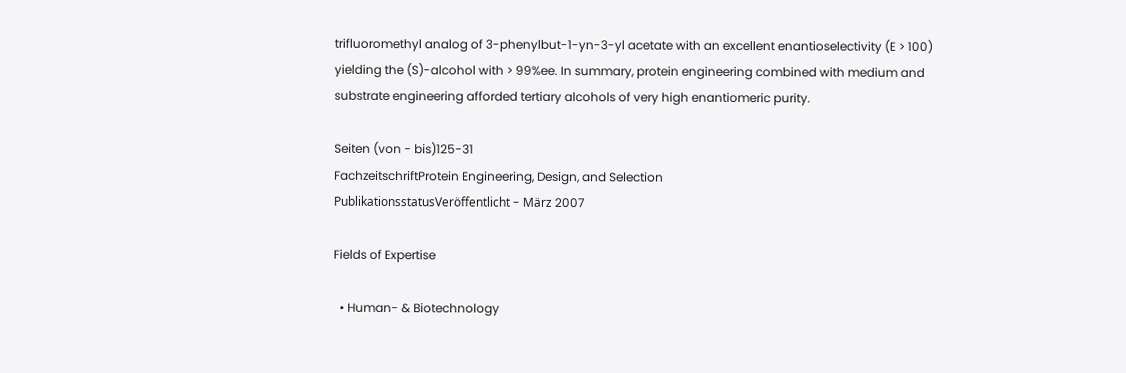trifluoromethyl analog of 3-phenylbut-1-yn-3-yl acetate with an excellent enantioselectivity (E > 100) yielding the (S)-alcohol with > 99%ee. In summary, protein engineering combined with medium and substrate engineering afforded tertiary alcohols of very high enantiomeric purity.

Seiten (von - bis)125-31
FachzeitschriftProtein Engineering, Design, and Selection
PublikationsstatusVeröffentlicht - März 2007

Fields of Expertise

  • Human- & Biotechnology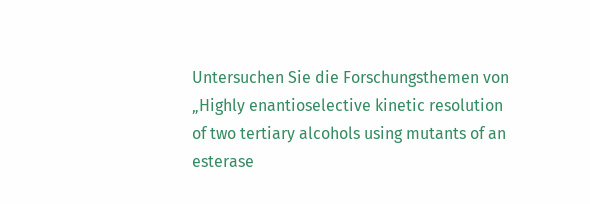Untersuchen Sie die Forschungsthemen von „Highly enantioselective kinetic resolution of two tertiary alcohols using mutants of an esterase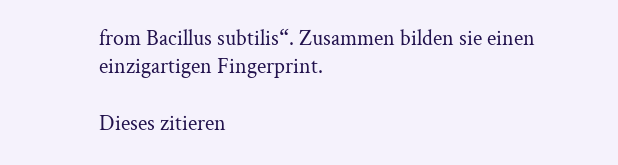from Bacillus subtilis“. Zusammen bilden sie einen einzigartigen Fingerprint.

Dieses zitieren